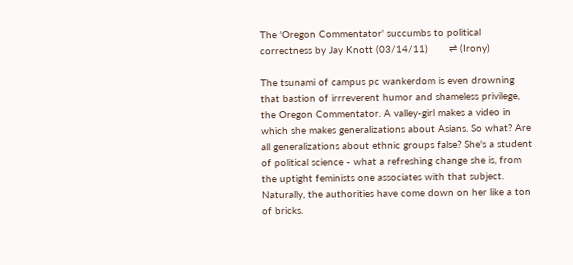The 'Oregon Commentator' succumbs to political correctness by Jay Knott (03/14/11)       ⇌ (Irony)

The tsunami of campus pc wankerdom is even drowning that bastion of irrreverent humor and shameless privilege, the Oregon Commentator. A valley-girl makes a video in which she makes generalizations about Asians. So what? Are all generalizations about ethnic groups false? She's a student of political science - what a refreshing change she is, from the uptight feminists one associates with that subject. Naturally, the authorities have come down on her like a ton of bricks.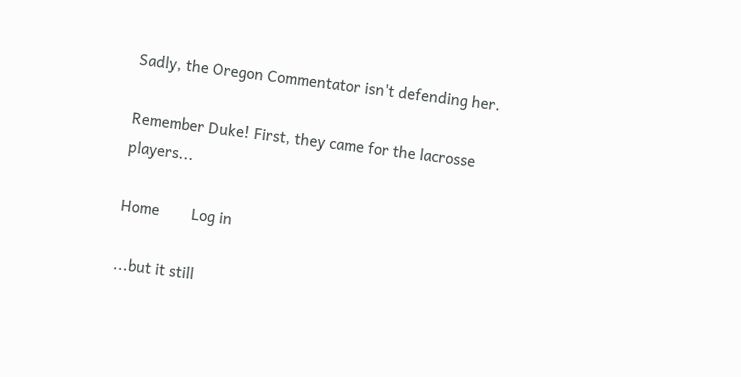Sadly, the Oregon Commentator isn't defending her.

Remember Duke! First, they came for the lacrosse players...

Home        Log in

...but it still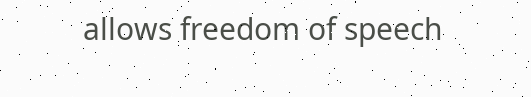allows freedom of speech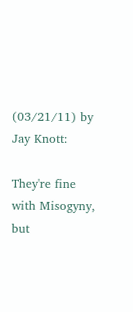(03/21/11) by Jay Knott:

They're fine with Misogyny, but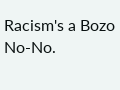Racism's a Bozo No-No.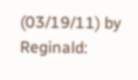(03/19/11) by Reginald: